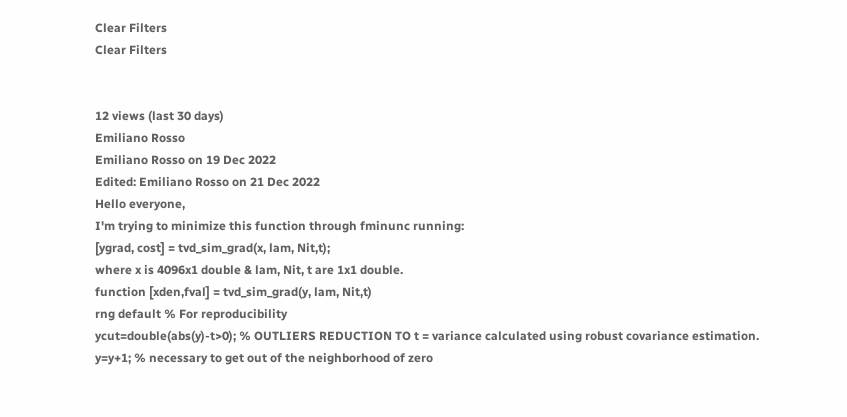Clear Filters
Clear Filters


12 views (last 30 days)
Emiliano Rosso
Emiliano Rosso on 19 Dec 2022
Edited: Emiliano Rosso on 21 Dec 2022
Hello everyone,
I'm trying to minimize this function through fminunc running:
[ygrad, cost] = tvd_sim_grad(x, lam, Nit,t);
where x is 4096x1 double & lam, Nit, t are 1x1 double.
function [xden,fval] = tvd_sim_grad(y, lam, Nit,t)
rng default % For reproducibility
ycut=double(abs(y)-t>0); % OUTLIERS REDUCTION TO t = variance calculated using robust covariance estimation.
y=y+1; % necessary to get out of the neighborhood of zero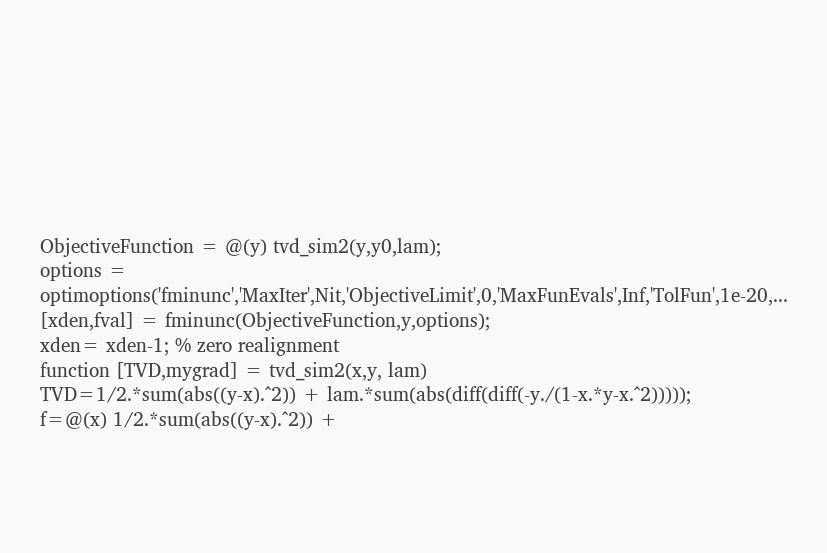ObjectiveFunction = @(y) tvd_sim2(y,y0,lam);
options = optimoptions('fminunc','MaxIter',Nit,'ObjectiveLimit',0,'MaxFunEvals',Inf,'TolFun',1e-20,...
[xden,fval] = fminunc(ObjectiveFunction,y,options);
xden= xden-1; % zero realignment
function [TVD,mygrad] = tvd_sim2(x,y, lam)
TVD=1/2.*sum(abs((y-x).^2)) + lam.*sum(abs(diff(diff(-y./(1-x.*y-x.^2)))));
f=@(x) 1/2.*sum(abs((y-x).^2)) +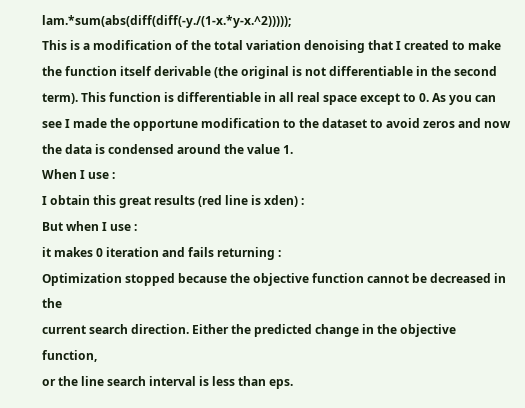lam.*sum(abs(diff(diff(-y./(1-x.*y-x.^2)))));
This is a modification of the total variation denoising that I created to make the function itself derivable (the original is not differentiable in the second term). This function is differentiable in all real space except to 0. As you can see I made the opportune modification to the dataset to avoid zeros and now the data is condensed around the value 1.
When I use :
I obtain this great results (red line is xden) :
But when I use :
it makes 0 iteration and fails returning :
Optimization stopped because the objective function cannot be decreased in the
current search direction. Either the predicted change in the objective function,
or the line search interval is less than eps.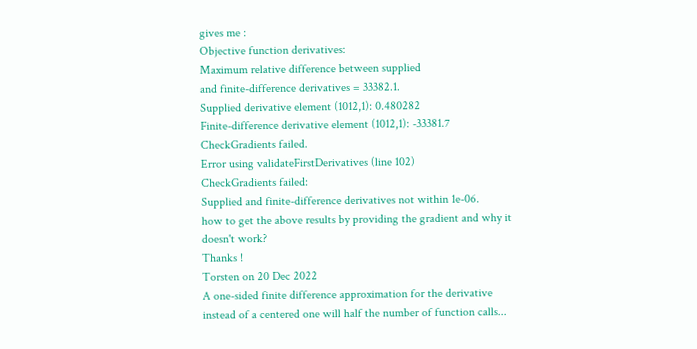gives me :
Objective function derivatives:
Maximum relative difference between supplied
and finite-difference derivatives = 33382.1.
Supplied derivative element (1012,1): 0.480282
Finite-difference derivative element (1012,1): -33381.7
CheckGradients failed.
Error using validateFirstDerivatives (line 102)
CheckGradients failed:
Supplied and finite-difference derivatives not within 1e-06.
how to get the above results by providing the gradient and why it doesn't work?
Thanks !
Torsten on 20 Dec 2022
A one-sided finite difference approximation for the derivative instead of a centered one will half the number of function calls...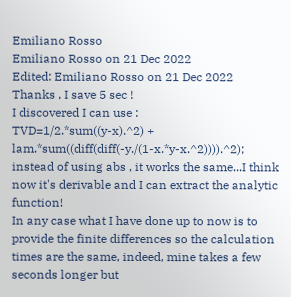Emiliano Rosso
Emiliano Rosso on 21 Dec 2022
Edited: Emiliano Rosso on 21 Dec 2022
Thanks , I save 5 sec !
I discovered I can use :
TVD=1/2.*sum((y-x).^2) + lam.*sum((diff(diff(-y./(1-x.*y-x.^2)))).^2);
instead of using abs , it works the same...I think now it's derivable and I can extract the analytic function!
In any case what I have done up to now is to provide the finite differences so the calculation times are the same, indeed, mine takes a few seconds longer but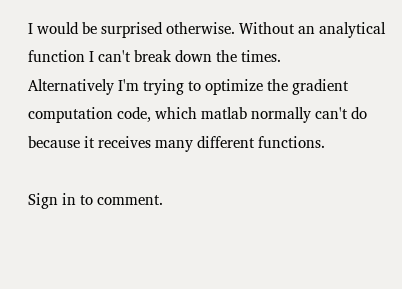I would be surprised otherwise. Without an analytical function I can't break down the times.
Alternatively I'm trying to optimize the gradient computation code, which matlab normally can't do because it receives many different functions.

Sign in to comment.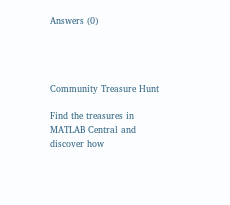Answers (0)




Community Treasure Hunt

Find the treasures in MATLAB Central and discover how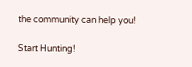the community can help you!

Start Hunting!